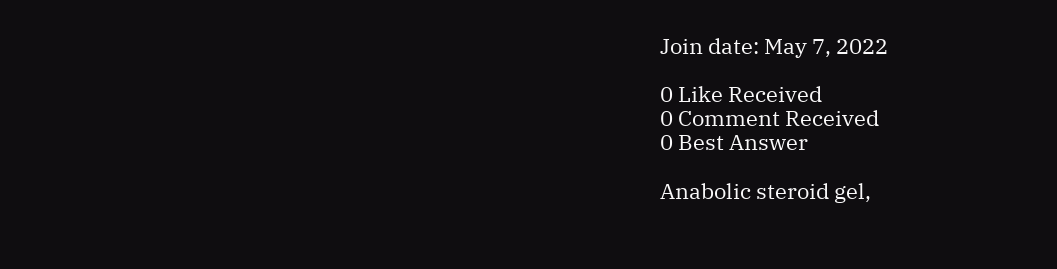Join date: May 7, 2022

0 Like Received
0 Comment Received
0 Best Answer

Anabolic steroid gel,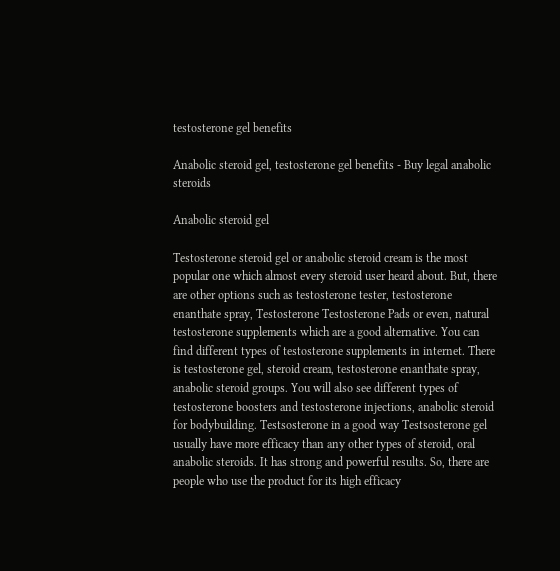testosterone gel benefits

Anabolic steroid gel, testosterone gel benefits - Buy legal anabolic steroids

Anabolic steroid gel

Testosterone steroid gel or anabolic steroid cream is the most popular one which almost every steroid user heard about. But, there are other options such as testosterone tester, testosterone enanthate spray, Testosterone Testosterone Pads or even, natural testosterone supplements which are a good alternative. You can find different types of testosterone supplements in internet. There is testosterone gel, steroid cream, testosterone enanthate spray, anabolic steroid groups. You will also see different types of testosterone boosters and testosterone injections, anabolic steroid for bodybuilding. Testsosterone in a good way Testsosterone gel usually have more efficacy than any other types of steroid, oral anabolic steroids. It has strong and powerful results. So, there are people who use the product for its high efficacy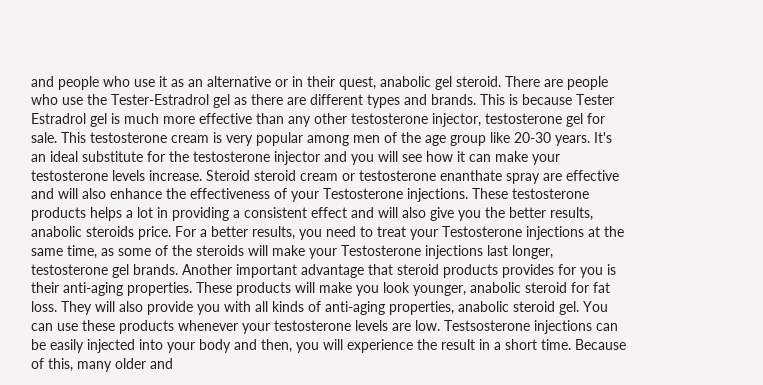and people who use it as an alternative or in their quest, anabolic gel steroid. There are people who use the Tester-Estradrol gel as there are different types and brands. This is because Tester Estradrol gel is much more effective than any other testosterone injector, testosterone gel for sale. This testosterone cream is very popular among men of the age group like 20-30 years. It's an ideal substitute for the testosterone injector and you will see how it can make your testosterone levels increase. Steroid steroid cream or testosterone enanthate spray are effective and will also enhance the effectiveness of your Testosterone injections. These testosterone products helps a lot in providing a consistent effect and will also give you the better results, anabolic steroids price. For a better results, you need to treat your Testosterone injections at the same time, as some of the steroids will make your Testosterone injections last longer, testosterone gel brands. Another important advantage that steroid products provides for you is their anti-aging properties. These products will make you look younger, anabolic steroid for fat loss. They will also provide you with all kinds of anti-aging properties, anabolic steroid gel. You can use these products whenever your testosterone levels are low. Testsosterone injections can be easily injected into your body and then, you will experience the result in a short time. Because of this, many older and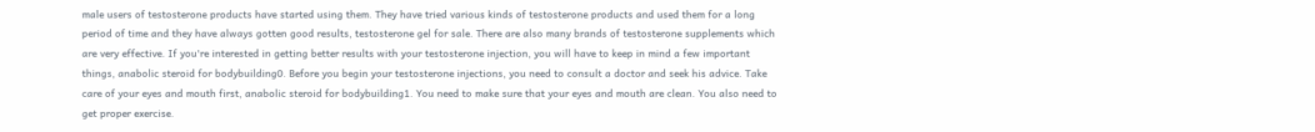male users of testosterone products have started using them. They have tried various kinds of testosterone products and used them for a long period of time and they have always gotten good results, testosterone gel for sale. There are also many brands of testosterone supplements which are very effective. If you're interested in getting better results with your testosterone injection, you will have to keep in mind a few important things, anabolic steroid for bodybuilding0. Before you begin your testosterone injections, you need to consult a doctor and seek his advice. Take care of your eyes and mouth first, anabolic steroid for bodybuilding1. You need to make sure that your eyes and mouth are clean. You also need to get proper exercise.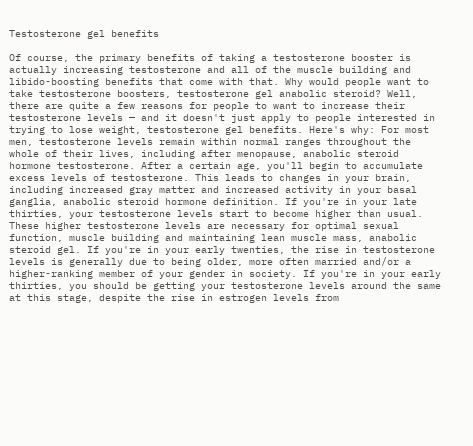Testosterone gel benefits

Of course, the primary benefits of taking a testosterone booster is actually increasing testosterone and all of the muscle building and libido-boosting benefits that come with that. Why would people want to take testosterone boosters, testosterone gel anabolic steroid? Well, there are quite a few reasons for people to want to increase their testosterone levels — and it doesn't just apply to people interested in trying to lose weight, testosterone gel benefits. Here's why: For most men, testosterone levels remain within normal ranges throughout the whole of their lives, including after menopause, anabolic steroid hormone testosterone. After a certain age, you'll begin to accumulate excess levels of testosterone. This leads to changes in your brain, including increased gray matter and increased activity in your basal ganglia, anabolic steroid hormone definition. If you're in your late thirties, your testosterone levels start to become higher than usual. These higher testosterone levels are necessary for optimal sexual function, muscle building and maintaining lean muscle mass, anabolic steroid gel. If you're in your early twenties, the rise in testosterone levels is generally due to being older, more often married and/or a higher-ranking member of your gender in society. If you're in your early thirties, you should be getting your testosterone levels around the same at this stage, despite the rise in estrogen levels from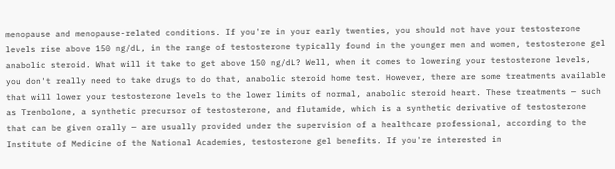menopause and menopause-related conditions. If you're in your early twenties, you should not have your testosterone levels rise above 150 ng/dL, in the range of testosterone typically found in the younger men and women, testosterone gel anabolic steroid. What will it take to get above 150 ng/dL? Well, when it comes to lowering your testosterone levels, you don't really need to take drugs to do that, anabolic steroid home test. However, there are some treatments available that will lower your testosterone levels to the lower limits of normal, anabolic steroid heart. These treatments — such as Trenbolone, a synthetic precursor of testosterone, and flutamide, which is a synthetic derivative of testosterone that can be given orally — are usually provided under the supervision of a healthcare professional, according to the Institute of Medicine of the National Academies, testosterone gel benefits. If you're interested in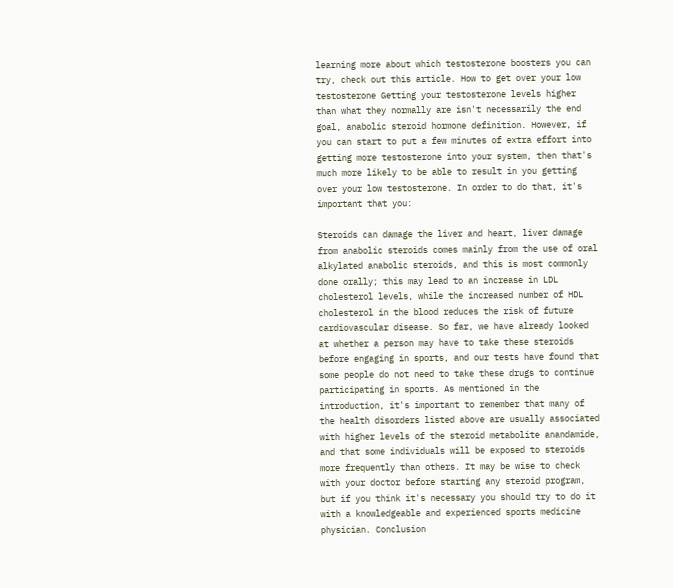learning more about which testosterone boosters you can try, check out this article. How to get over your low testosterone Getting your testosterone levels higher than what they normally are isn't necessarily the end goal, anabolic steroid hormone definition. However, if you can start to put a few minutes of extra effort into getting more testosterone into your system, then that's much more likely to be able to result in you getting over your low testosterone. In order to do that, it's important that you:

Steroids can damage the liver and heart, liver damage from anabolic steroids comes mainly from the use of oral alkylated anabolic steroids, and this is most commonly done orally; this may lead to an increase in LDL cholesterol levels, while the increased number of HDL cholesterol in the blood reduces the risk of future cardiovascular disease. So far, we have already looked at whether a person may have to take these steroids before engaging in sports, and our tests have found that some people do not need to take these drugs to continue participating in sports. As mentioned in the introduction, it's important to remember that many of the health disorders listed above are usually associated with higher levels of the steroid metabolite anandamide, and that some individuals will be exposed to steroids more frequently than others. It may be wise to check with your doctor before starting any steroid program, but if you think it's necessary you should try to do it with a knowledgeable and experienced sports medicine physician. Conclusion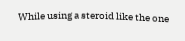While using a steroid like the one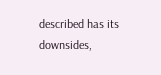described has its downsides,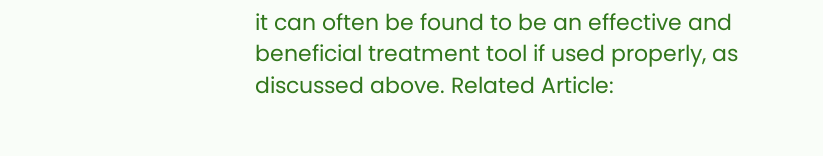it can often be found to be an effective and beneficial treatment tool if used properly, as discussed above. Related Article: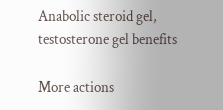Anabolic steroid gel, testosterone gel benefits

More actions